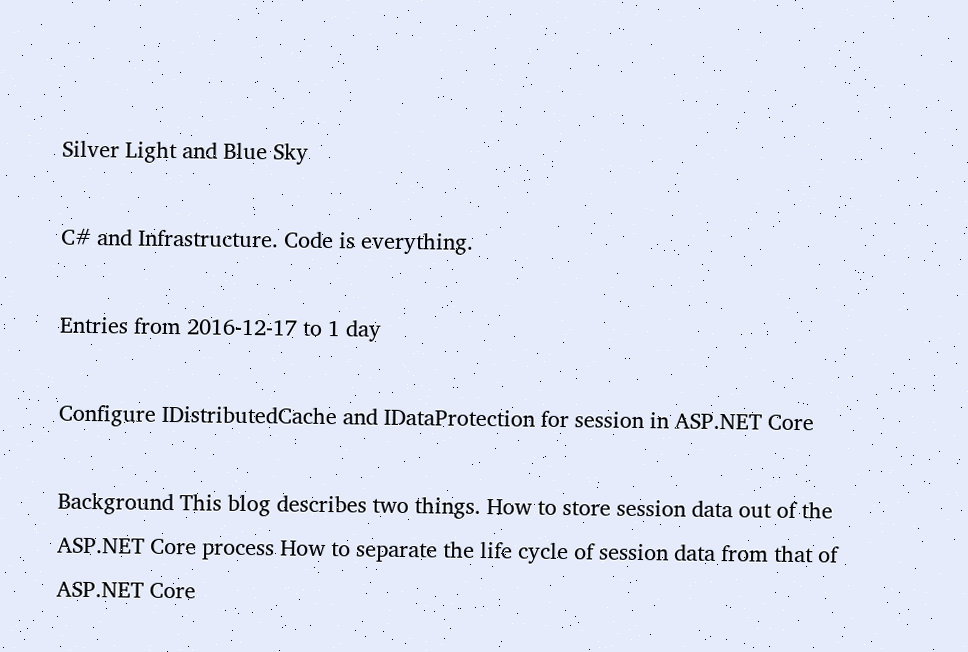Silver Light and Blue Sky

C# and Infrastructure. Code is everything.

Entries from 2016-12-17 to 1 day

Configure IDistributedCache and IDataProtection for session in ASP.NET Core

Background This blog describes two things. How to store session data out of the ASP.NET Core process How to separate the life cycle of session data from that of ASP.NET Core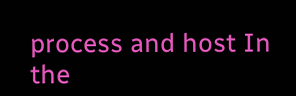process and host In the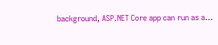background, ASP.NET Core app can run as a…